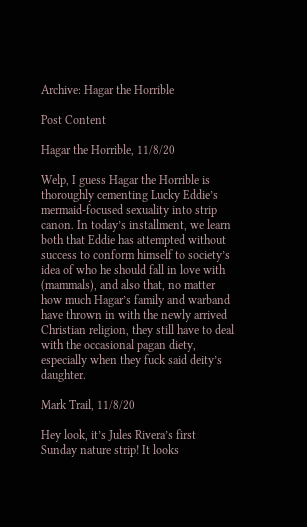Archive: Hagar the Horrible

Post Content

Hagar the Horrible, 11/8/20

Welp, I guess Hagar the Horrible is thoroughly cementing Lucky Eddie’s mermaid-focused sexuality into strip canon. In today’s installment, we learn both that Eddie has attempted without success to conform himself to society’s idea of who he should fall in love with (mammals), and also that, no matter how much Hagar’s family and warband have thrown in with the newly arrived Christian religion, they still have to deal with the occasional pagan diety, especially when they fuck said deity’s daughter.

Mark Trail, 11/8/20

Hey look, it’s Jules Rivera’s first Sunday nature strip! It looks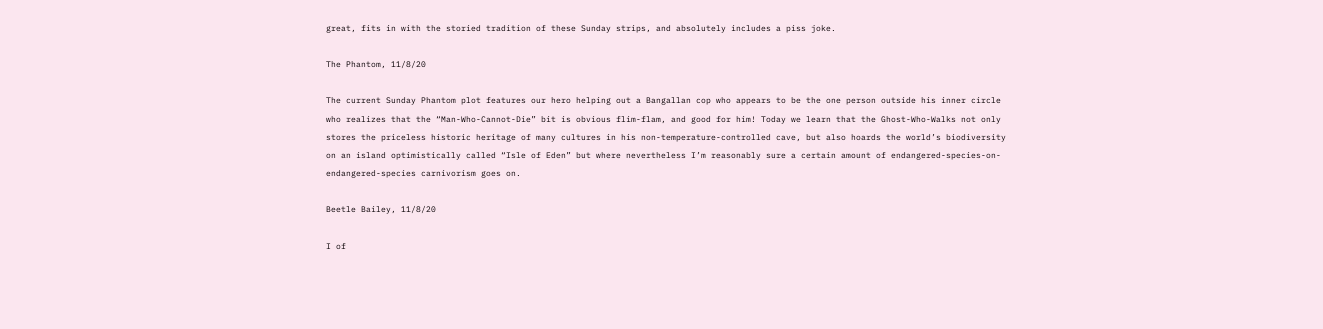great, fits in with the storied tradition of these Sunday strips, and absolutely includes a piss joke.

The Phantom, 11/8/20

The current Sunday Phantom plot features our hero helping out a Bangallan cop who appears to be the one person outside his inner circle who realizes that the “Man-Who-Cannot-Die” bit is obvious flim-flam, and good for him! Today we learn that the Ghost-Who-Walks not only stores the priceless historic heritage of many cultures in his non-temperature-controlled cave, but also hoards the world’s biodiversity on an island optimistically called “Isle of Eden” but where nevertheless I’m reasonably sure a certain amount of endangered-species-on-endangered-species carnivorism goes on.

Beetle Bailey, 11/8/20

I of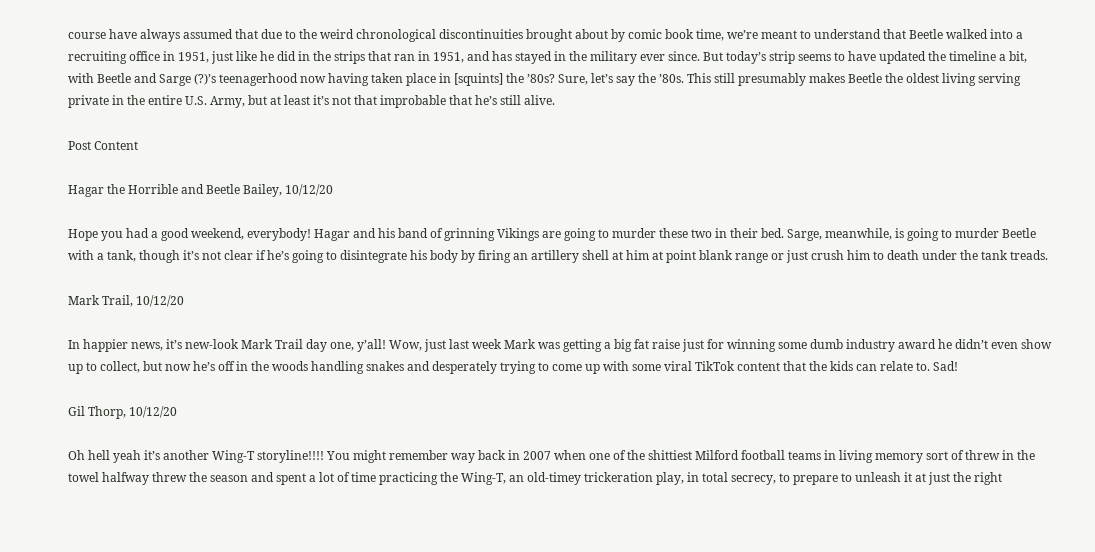course have always assumed that due to the weird chronological discontinuities brought about by comic book time, we’re meant to understand that Beetle walked into a recruiting office in 1951, just like he did in the strips that ran in 1951, and has stayed in the military ever since. But today’s strip seems to have updated the timeline a bit, with Beetle and Sarge (?)’s teenagerhood now having taken place in [squints] the ’80s? Sure, let’s say the ’80s. This still presumably makes Beetle the oldest living serving private in the entire U.S. Army, but at least it’s not that improbable that he’s still alive.

Post Content

Hagar the Horrible and Beetle Bailey, 10/12/20

Hope you had a good weekend, everybody! Hagar and his band of grinning Vikings are going to murder these two in their bed. Sarge, meanwhile, is going to murder Beetle with a tank, though it’s not clear if he’s going to disintegrate his body by firing an artillery shell at him at point blank range or just crush him to death under the tank treads.

Mark Trail, 10/12/20

In happier news, it’s new-look Mark Trail day one, y’all! Wow, just last week Mark was getting a big fat raise just for winning some dumb industry award he didn’t even show up to collect, but now he’s off in the woods handling snakes and desperately trying to come up with some viral TikTok content that the kids can relate to. Sad!

Gil Thorp, 10/12/20

Oh hell yeah it’s another Wing-T storyline!!!! You might remember way back in 2007 when one of the shittiest Milford football teams in living memory sort of threw in the towel halfway threw the season and spent a lot of time practicing the Wing-T, an old-timey trickeration play, in total secrecy, to prepare to unleash it at just the right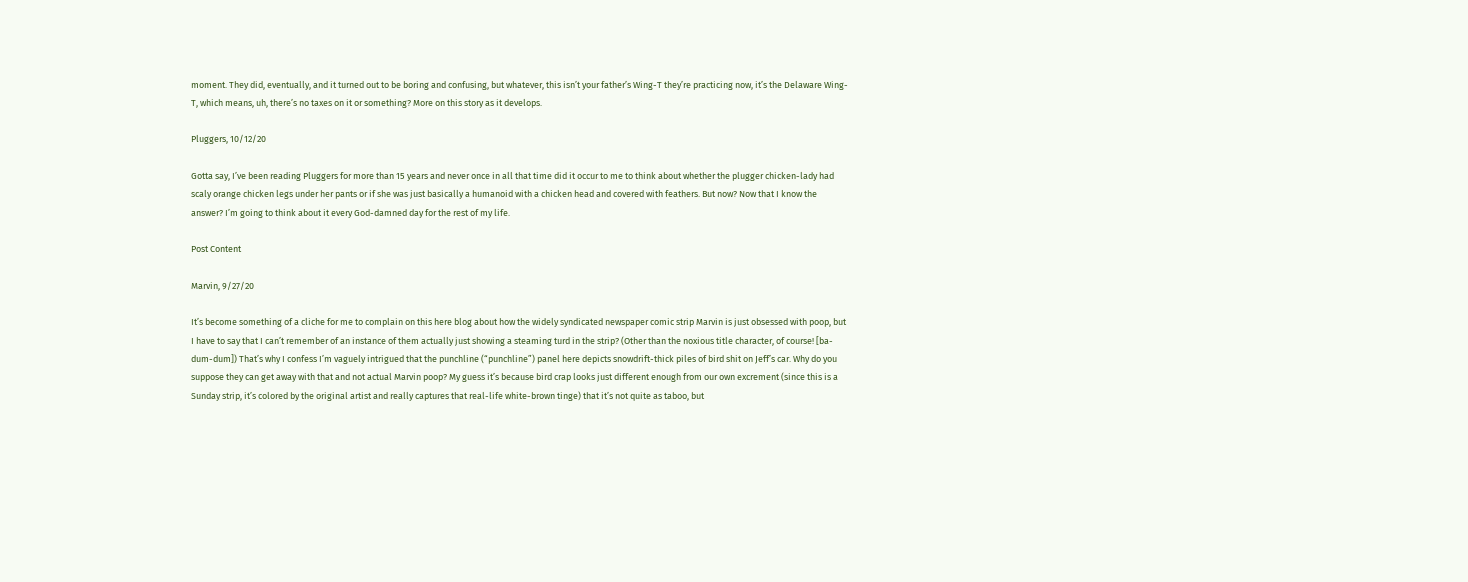moment. They did, eventually, and it turned out to be boring and confusing, but whatever, this isn’t your father’s Wing-T they’re practicing now, it’s the Delaware Wing-T, which means, uh, there’s no taxes on it or something? More on this story as it develops.

Pluggers, 10/12/20

Gotta say, I’ve been reading Pluggers for more than 15 years and never once in all that time did it occur to me to think about whether the plugger chicken-lady had scaly orange chicken legs under her pants or if she was just basically a humanoid with a chicken head and covered with feathers. But now? Now that I know the answer? I’m going to think about it every God-damned day for the rest of my life.

Post Content

Marvin, 9/27/20

It’s become something of a cliche for me to complain on this here blog about how the widely syndicated newspaper comic strip Marvin is just obsessed with poop, but I have to say that I can’t remember of an instance of them actually just showing a steaming turd in the strip? (Other than the noxious title character, of course! [ba-dum-dum]) That’s why I confess I’m vaguely intrigued that the punchline (“punchline”) panel here depicts snowdrift-thick piles of bird shit on Jeff’s car. Why do you suppose they can get away with that and not actual Marvin poop? My guess it’s because bird crap looks just different enough from our own excrement (since this is a Sunday strip, it’s colored by the original artist and really captures that real-life white-brown tinge) that it’s not quite as taboo, but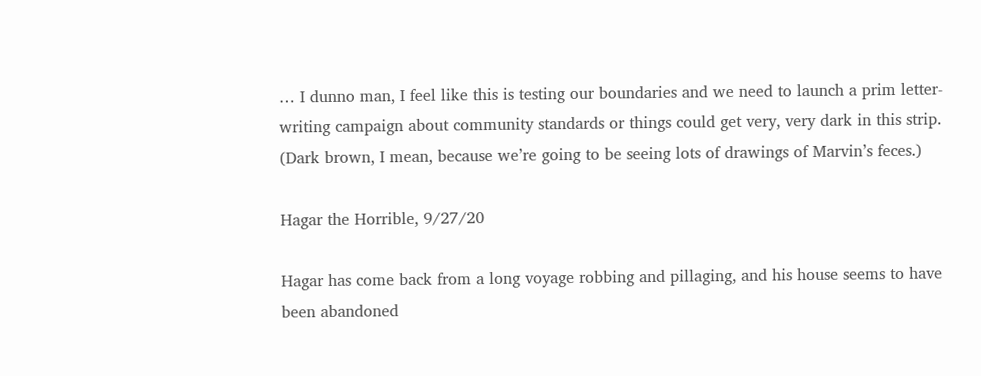… I dunno man, I feel like this is testing our boundaries and we need to launch a prim letter-writing campaign about community standards or things could get very, very dark in this strip. (Dark brown, I mean, because we’re going to be seeing lots of drawings of Marvin’s feces.)

Hagar the Horrible, 9/27/20

Hagar has come back from a long voyage robbing and pillaging, and his house seems to have been abandoned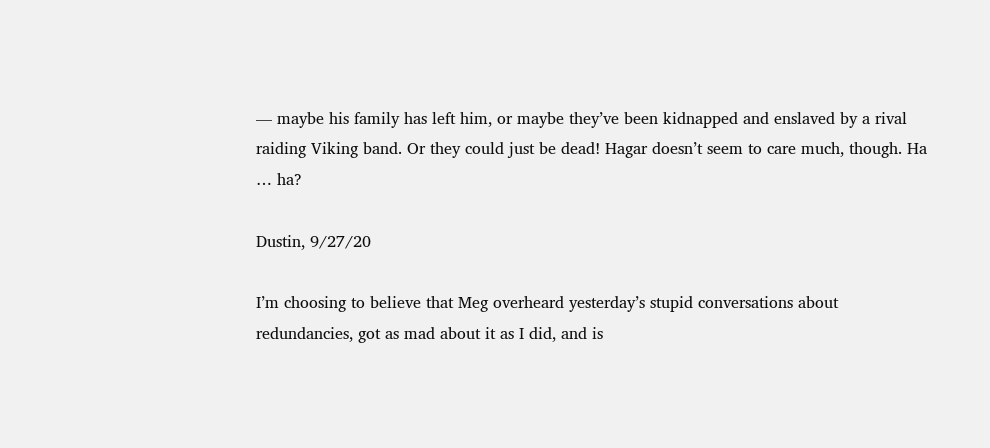— maybe his family has left him, or maybe they’ve been kidnapped and enslaved by a rival raiding Viking band. Or they could just be dead! Hagar doesn’t seem to care much, though. Ha … ha?

Dustin, 9/27/20

I’m choosing to believe that Meg overheard yesterday’s stupid conversations about redundancies, got as mad about it as I did, and is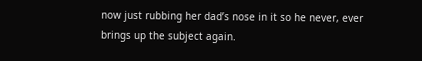now just rubbing her dad’s nose in it so he never, ever brings up the subject again.